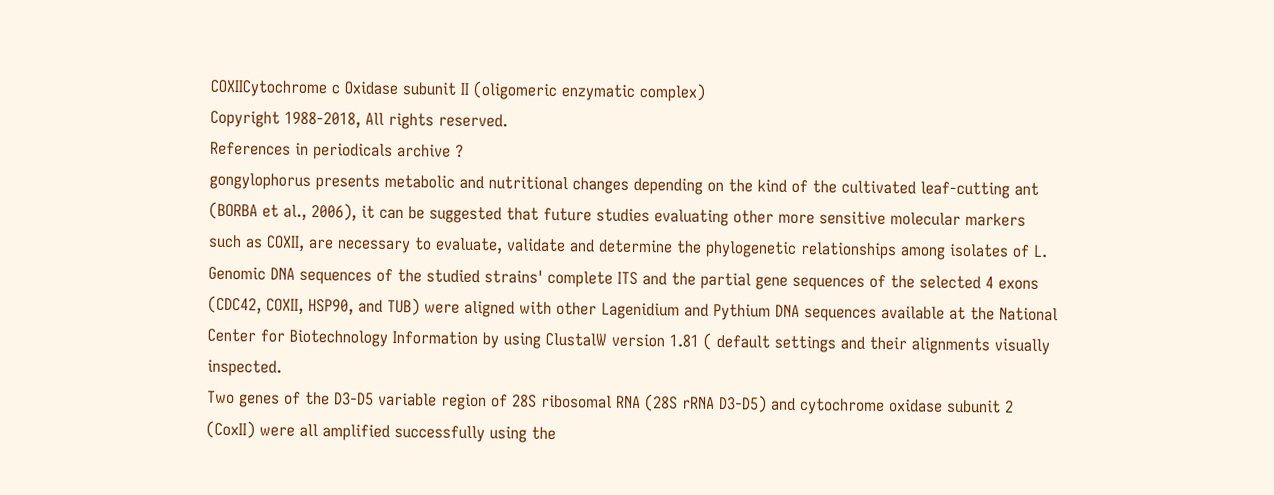COXIICytochrome c Oxidase subunit II (oligomeric enzymatic complex)
Copyright 1988-2018, All rights reserved.
References in periodicals archive ?
gongylophorus presents metabolic and nutritional changes depending on the kind of the cultivated leaf-cutting ant (BORBA et al., 2006), it can be suggested that future studies evaluating other more sensitive molecular markers such as COXII, are necessary to evaluate, validate and determine the phylogenetic relationships among isolates of L.
Genomic DNA sequences of the studied strains' complete ITS and the partial gene sequences of the selected 4 exons (CDC42, COXII, HSP90, and TUB) were aligned with other Lagenidium and Pythium DNA sequences available at the National Center for Biotechnology Information by using ClustalW version 1.81 ( default settings and their alignments visually inspected.
Two genes of the D3-D5 variable region of 28S ribosomal RNA (28S rRNA D3-D5) and cytochrome oxidase subunit 2 (CoxII) were all amplified successfully using the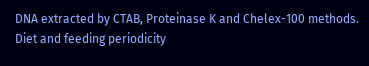DNA extracted by CTAB, Proteinase K and Chelex-100 methods.
Diet and feeding periodicity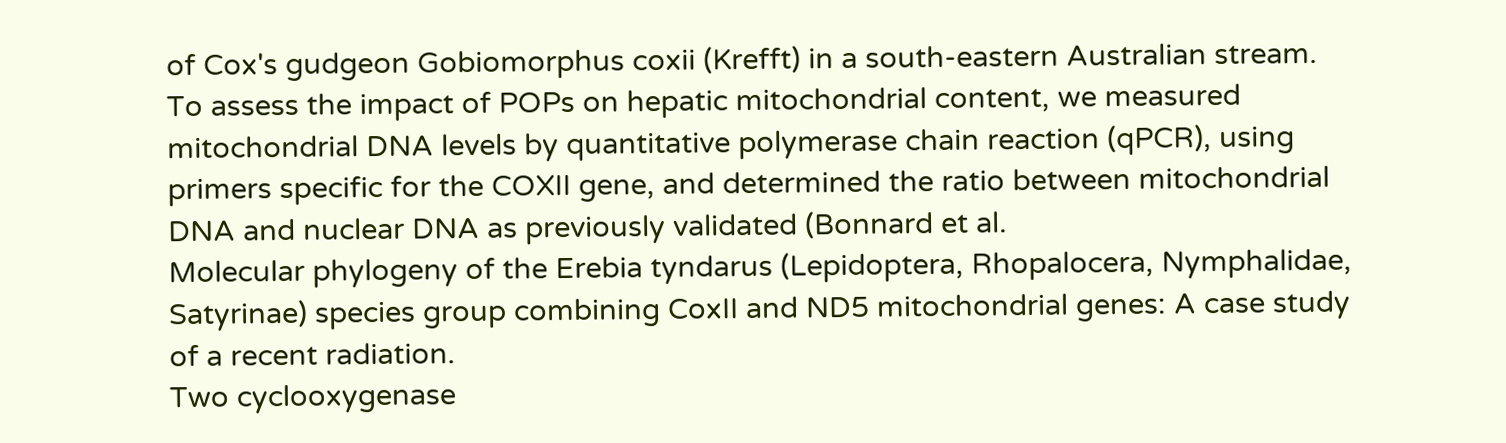of Cox's gudgeon Gobiomorphus coxii (Krefft) in a south-eastern Australian stream.
To assess the impact of POPs on hepatic mitochondrial content, we measured mitochondrial DNA levels by quantitative polymerase chain reaction (qPCR), using primers specific for the COXII gene, and determined the ratio between mitochondrial DNA and nuclear DNA as previously validated (Bonnard et al.
Molecular phylogeny of the Erebia tyndarus (Lepidoptera, Rhopalocera, Nymphalidae, Satyrinae) species group combining CoxII and ND5 mitochondrial genes: A case study of a recent radiation.
Two cyclooxygenase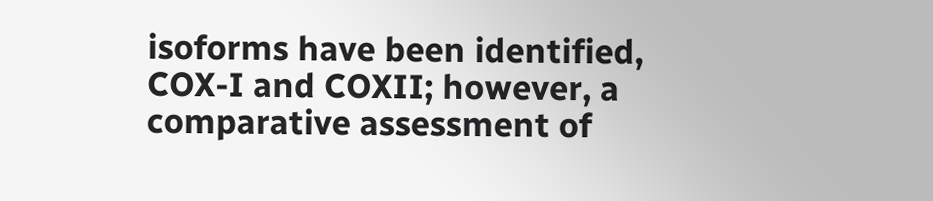isoforms have been identified, COX-I and COXII; however, a comparative assessment of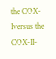the COX-Iversus the COX-II-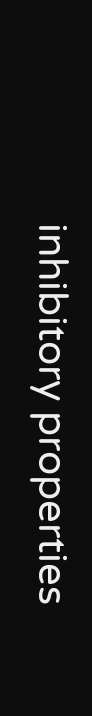inhibitory properties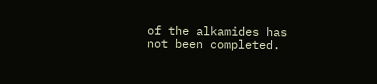of the alkamides has not been completed.